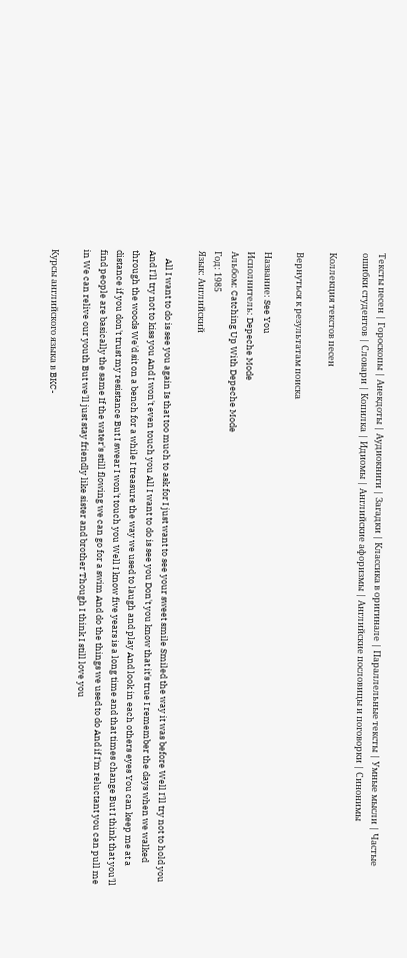Тексты песен | Гороскопы | Анекдоты | Аудиокниги | Загадки | Классика в оригинале | Параллельные тексты | Умные мысли | Частые ошибки студентов | Словари | Копилка | Идиомы | Английские афоризмы | Английские пословицы и поговорки | Синонимы

Коллекция текстов песен

Вернуться к результатам поиска

Название: See You
Исполнитель: Depeche Mode
Альбом: Catching Up With Depeche Mode
Год: 1985
Язык: Английский

    All I want to do is see you again Is that too much to ask for I just want to see your sweet smile Smiled the way it was before Well I'll try not to hold you And I'll try not to kiss you And I won't even touch you All I want to do is see you Don't you know that it's true I remember the days when we walked through the woods We'd sit on a bench for a while I treasure the way we used to laugh and play And look in each others eyes You can keep me at a distance if you don't trust my resistance But I swear I won't touch you Well I know five years is a long time and that times change But I think that you'll find people are basically the same If the water's still flowing we can go for a swim And do the things we used to do And if I'm reluctant you can pull me in We can relive our youth But we'll just stay friendly like sister and brother Though I think I still love you

Курсы английского языка в BKC-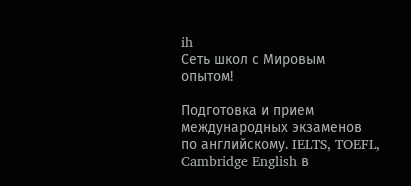ih
Сеть школ с Мировым опытом!

Подготовка и прием международных экзаменов по английскому. IELTS, TOEFL, Cambridge English в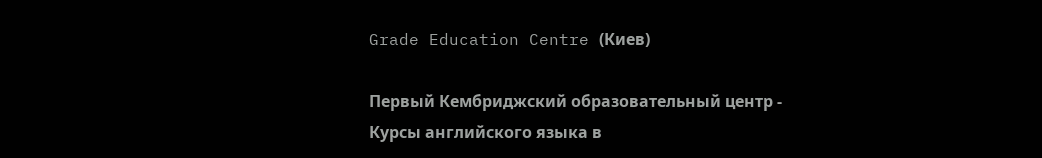Grade Education Centre (Киев)

Первый Кембриджский образовательный центр - Курсы английского языка в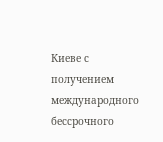Киеве с получением международного бессрочного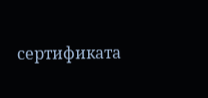сертификата